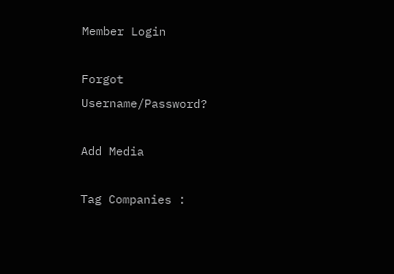Member Login

Forgot Username/Password?

Add Media

Tag Companies :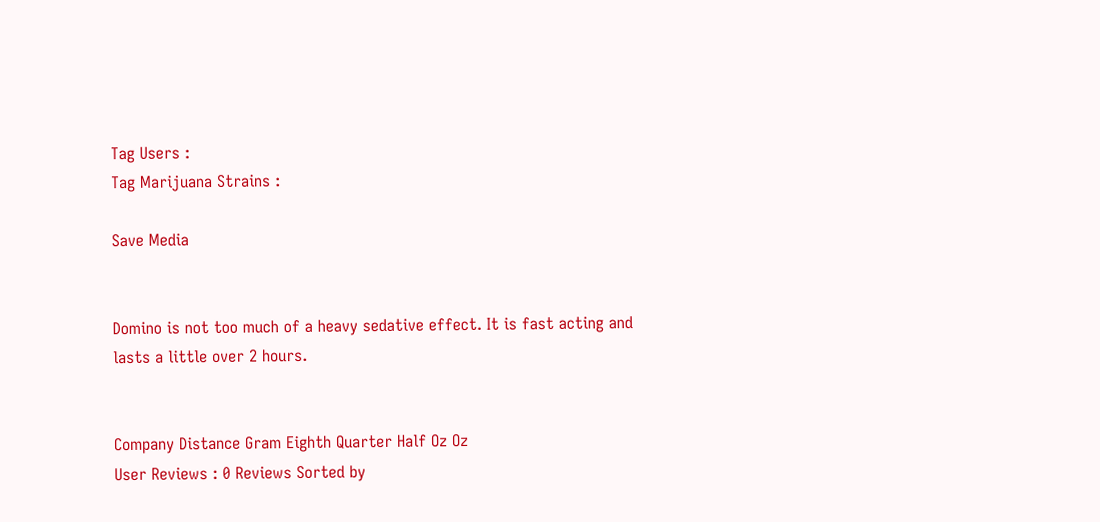Tag Users :
Tag Marijuana Strains :

Save Media


Domino is not too much of a heavy sedative effect. It is fast acting and lasts a little over 2 hours.


Company Distance Gram Eighth Quarter Half Oz Oz
User Reviews : 0 Reviews Sorted by